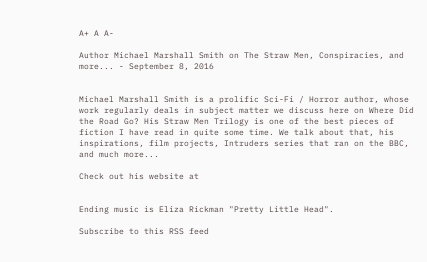A+ A A-

Author Michael Marshall Smith on The Straw Men, Conspiracies, and more... - September 8, 2016


Michael Marshall Smith is a prolific Sci-Fi / Horror author, whose work regularly deals in subject matter we discuss here on Where Did the Road Go? His Straw Men Trilogy is one of the best pieces of fiction I have read in quite some time. We talk about that, his inspirations, film projects, Intruders series that ran on the BBC, and much more...

Check out his website at


Ending music is Eliza Rickman "Pretty Little Head".

Subscribe to this RSS feed